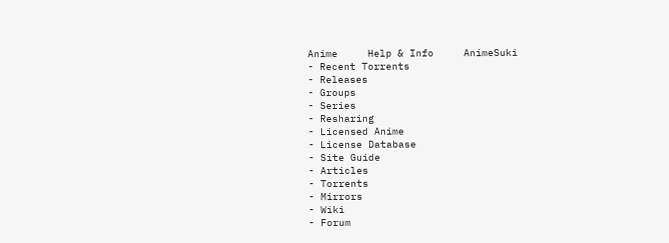Anime     Help & Info     AnimeSuki
- Recent Torrents
- Releases
- Groups
- Series
- Resharing
- Licensed Anime
- License Database
- Site Guide
- Articles
- Torrents
- Mirrors
- Wiki
- Forum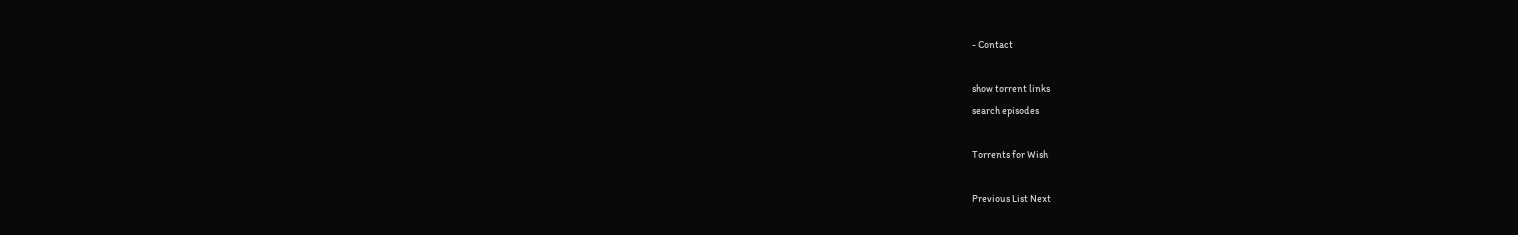- Contact

show torrent links
search episodes

Torrents for Wish

Previous List Next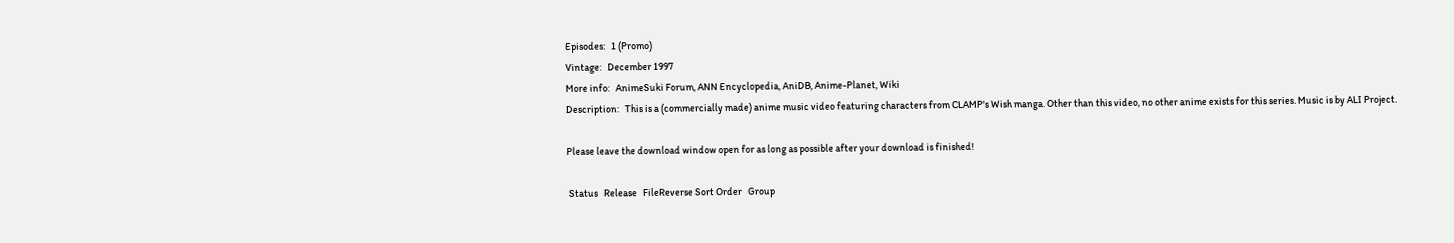Episodes:   1 (Promo)
Vintage:   December 1997
More info:   AnimeSuki Forum, ANN Encyclopedia, AniDB, Anime-Planet, Wiki
Description:   This is a (commercially made) anime music video featuring characters from CLAMP's Wish manga. Other than this video, no other anime exists for this series. Music is by ALI Project.

Please leave the download window open for as long as possible after your download is finished!

 Status   Release   FileReverse Sort Order   Group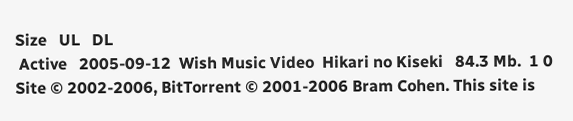Size   UL   DL
 Active   2005-09-12  Wish Music Video  Hikari no Kiseki   84.3 Mb.  1 0
Site © 2002-2006, BitTorrent © 2001-2006 Bram Cohen. This site is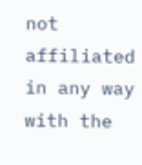not affiliated in any way with the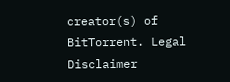creator(s) of BitTorrent. Legal Disclaimer